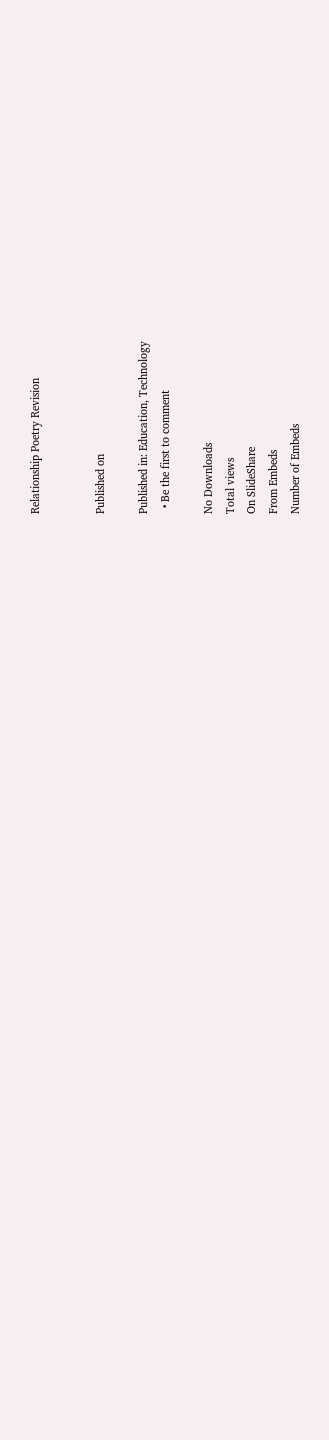Relationship Poetry Revision


Published on

Published in: Education, Technology
  • Be the first to comment

No Downloads
Total views
On SlideShare
From Embeds
Number of Embeds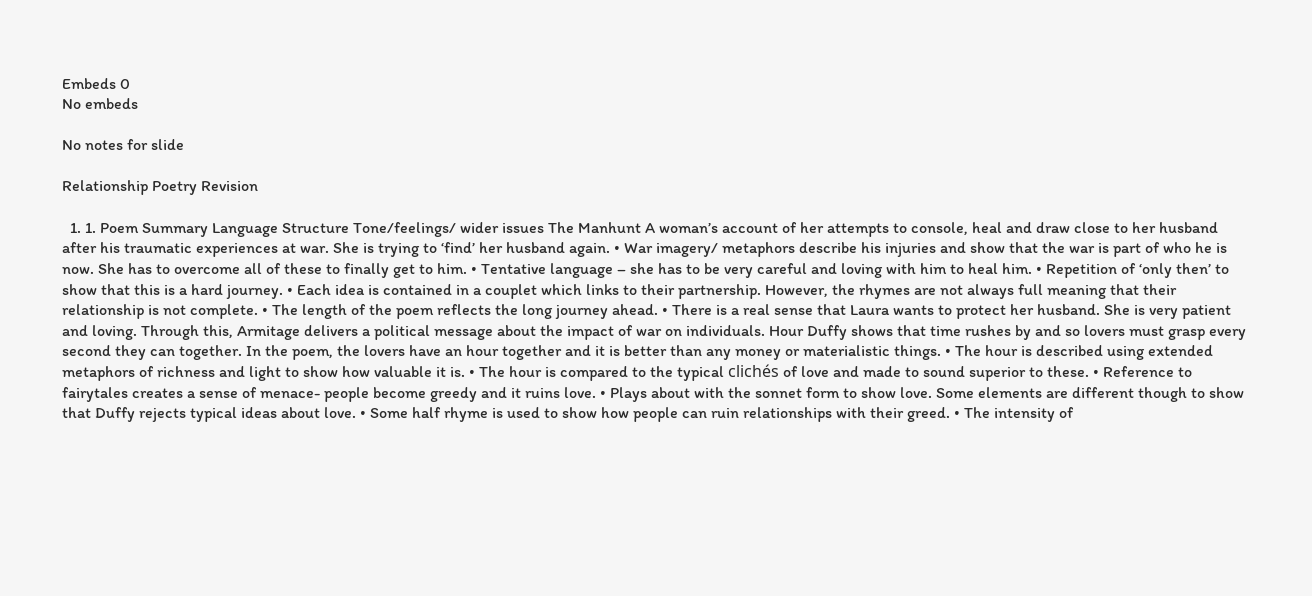Embeds 0
No embeds

No notes for slide

Relationship Poetry Revision

  1. 1. Poem Summary Language Structure Tone/feelings/ wider issues The Manhunt A woman’s account of her attempts to console, heal and draw close to her husband after his traumatic experiences at war. She is trying to ‘find’ her husband again. • War imagery/ metaphors describe his injuries and show that the war is part of who he is now. She has to overcome all of these to finally get to him. • Tentative language – she has to be very careful and loving with him to heal him. • Repetition of ‘only then’ to show that this is a hard journey. • Each idea is contained in a couplet which links to their partnership. However, the rhymes are not always full meaning that their relationship is not complete. • The length of the poem reflects the long journey ahead. • There is a real sense that Laura wants to protect her husband. She is very patient and loving. Through this, Armitage delivers a political message about the impact of war on individuals. Hour Duffy shows that time rushes by and so lovers must grasp every second they can together. In the poem, the lovers have an hour together and it is better than any money or materialistic things. • The hour is described using extended metaphors of richness and light to show how valuable it is. • The hour is compared to the typical clichés of love and made to sound superior to these. • Reference to fairytales creates a sense of menace- people become greedy and it ruins love. • Plays about with the sonnet form to show love. Some elements are different though to show that Duffy rejects typical ideas about love. • Some half rhyme is used to show how people can ruin relationships with their greed. • The intensity of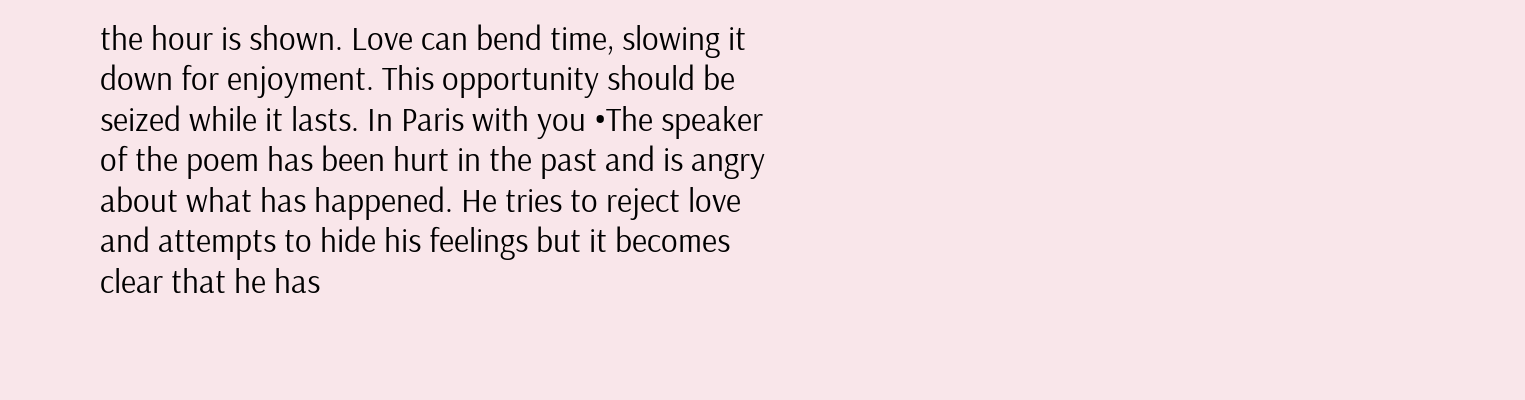the hour is shown. Love can bend time, slowing it down for enjoyment. This opportunity should be seized while it lasts. In Paris with you •The speaker of the poem has been hurt in the past and is angry about what has happened. He tries to reject love and attempts to hide his feelings but it becomes clear that he has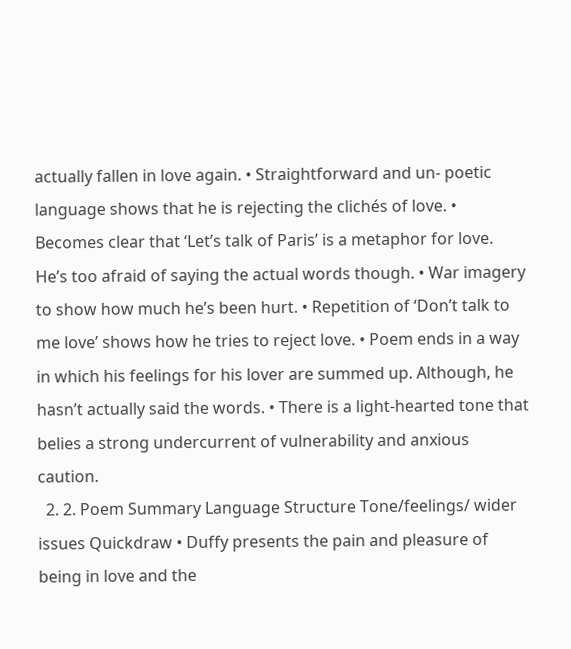actually fallen in love again. • Straightforward and un- poetic language shows that he is rejecting the clichés of love. • Becomes clear that ‘Let’s talk of Paris’ is a metaphor for love. He’s too afraid of saying the actual words though. • War imagery to show how much he’s been hurt. • Repetition of ‘Don’t talk to me love’ shows how he tries to reject love. • Poem ends in a way in which his feelings for his lover are summed up. Although, he hasn’t actually said the words. • There is a light-hearted tone that belies a strong undercurrent of vulnerability and anxious caution.
  2. 2. Poem Summary Language Structure Tone/feelings/ wider issues Quickdraw • Duffy presents the pain and pleasure of being in love and the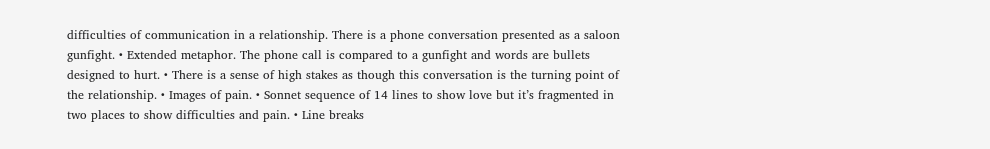difficulties of communication in a relationship. There is a phone conversation presented as a saloon gunfight. • Extended metaphor. The phone call is compared to a gunfight and words are bullets designed to hurt. • There is a sense of high stakes as though this conversation is the turning point of the relationship. • Images of pain. • Sonnet sequence of 14 lines to show love but it’s fragmented in two places to show difficulties and pain. • Line breaks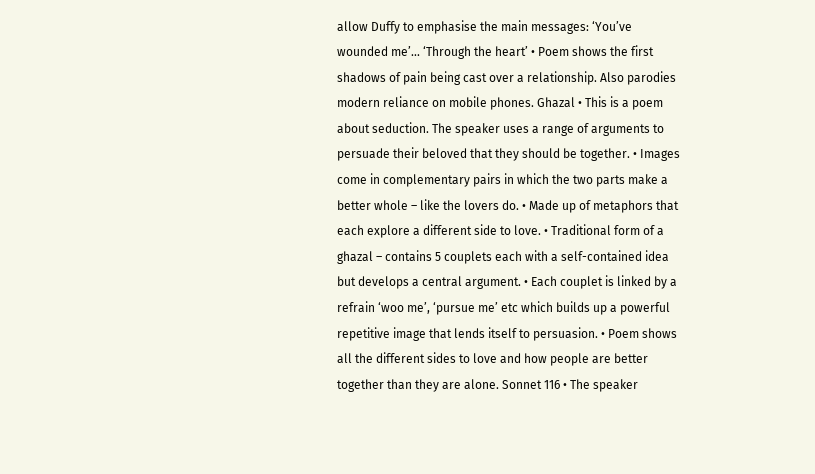allow Duffy to emphasise the main messages: ‘You’ve wounded me’... ‘Through the heart’ • Poem shows the first shadows of pain being cast over a relationship. Also parodies modern reliance on mobile phones. Ghazal • This is a poem about seduction. The speaker uses a range of arguments to persuade their beloved that they should be together. • Images come in complementary pairs in which the two parts make a better whole – like the lovers do. • Made up of metaphors that each explore a different side to love. • Traditional form of a ghazal – contains 5 couplets each with a self-contained idea but develops a central argument. • Each couplet is linked by a refrain ‘woo me’, ‘pursue me’ etc which builds up a powerful repetitive image that lends itself to persuasion. • Poem shows all the different sides to love and how people are better together than they are alone. Sonnet 116 • The speaker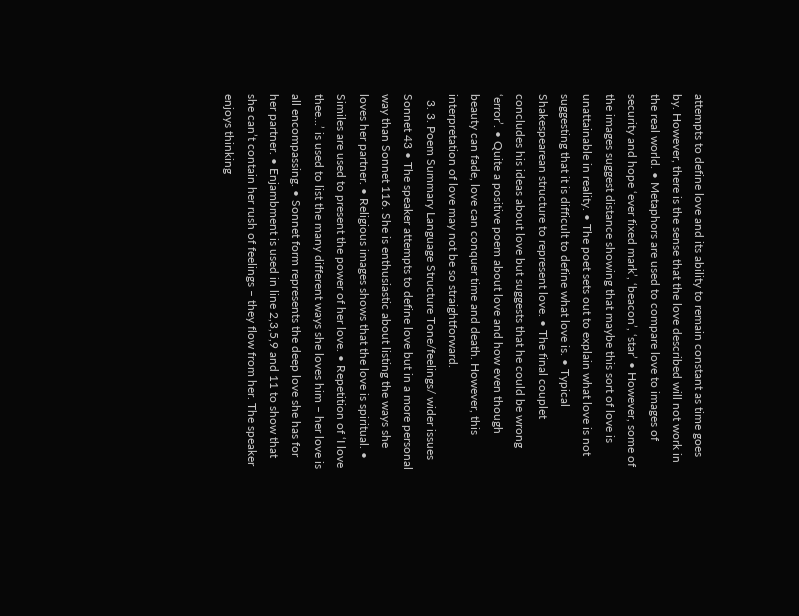attempts to define love and its ability to remain constant as time goes by. However, there is the sense that the love described will not work in the real world. • Metaphors are used to compare love to images of security and hope ‘ever fixed mark’, ‘beacon’, ‘star’ • However, some of the images suggest distance showing that maybe this sort of love is unattainable in reality. • The poet sets out to explain what love is not suggesting that it is difficult to define what love is. • Typical Shakespearean structure to represent love. • The final couplet concludes his ideas about love but suggests that he could be wrong ‘error’. • Quite a positive poem about love and how even though beauty can fade, love can conquer time and death. However, this interpretation of love may not be so straightforward.
  3. 3. Poem Summary Language Structure Tone/feelings/ wider issues Sonnet 43 • The speaker attempts to define love but in a more personal way than Sonnet 116. She is enthusiastic about listing the ways she loves her partner. • Religious images shows that the love is spiritual. • Similes are used to present the power of her love. • Repetition of ‘I love thee...’ is used to list the many different ways she loves him – her love is all encompassing. • Sonnet form represents the deep love she has for her partner. • Enjambment is used in line 2,3,5,9 and 11 to show that she can’t contain her rush of feelings – they flow from her. The speaker enjoys thinking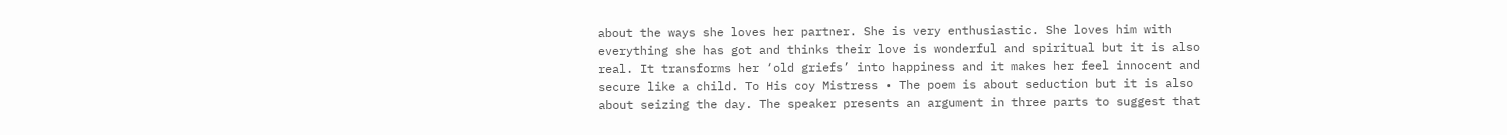about the ways she loves her partner. She is very enthusiastic. She loves him with everything she has got and thinks their love is wonderful and spiritual but it is also real. It transforms her ‘old griefs’ into happiness and it makes her feel innocent and secure like a child. To His coy Mistress • The poem is about seduction but it is also about seizing the day. The speaker presents an argument in three parts to suggest that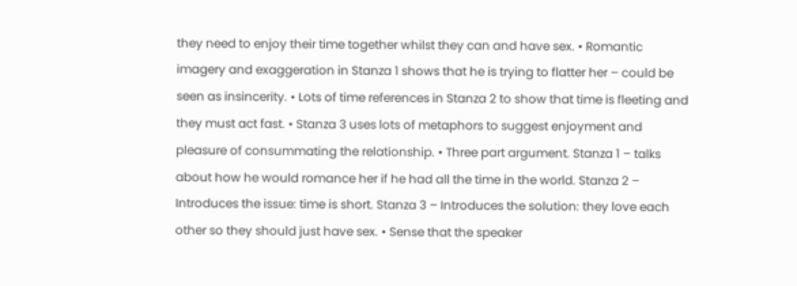they need to enjoy their time together whilst they can and have sex. • Romantic imagery and exaggeration in Stanza 1 shows that he is trying to flatter her – could be seen as insincerity. • Lots of time references in Stanza 2 to show that time is fleeting and they must act fast. • Stanza 3 uses lots of metaphors to suggest enjoyment and pleasure of consummating the relationship. • Three part argument. Stanza 1 – talks about how he would romance her if he had all the time in the world. Stanza 2 – Introduces the issue: time is short. Stanza 3 – Introduces the solution: they love each other so they should just have sex. • Sense that the speaker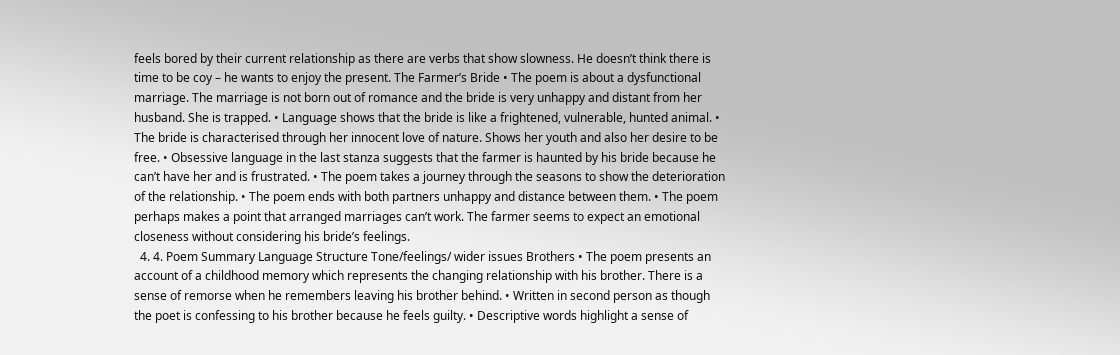feels bored by their current relationship as there are verbs that show slowness. He doesn’t think there is time to be coy – he wants to enjoy the present. The Farmer’s Bride • The poem is about a dysfunctional marriage. The marriage is not born out of romance and the bride is very unhappy and distant from her husband. She is trapped. • Language shows that the bride is like a frightened, vulnerable, hunted animal. • The bride is characterised through her innocent love of nature. Shows her youth and also her desire to be free. • Obsessive language in the last stanza suggests that the farmer is haunted by his bride because he can’t have her and is frustrated. • The poem takes a journey through the seasons to show the deterioration of the relationship. • The poem ends with both partners unhappy and distance between them. • The poem perhaps makes a point that arranged marriages can’t work. The farmer seems to expect an emotional closeness without considering his bride’s feelings.
  4. 4. Poem Summary Language Structure Tone/feelings/ wider issues Brothers • The poem presents an account of a childhood memory which represents the changing relationship with his brother. There is a sense of remorse when he remembers leaving his brother behind. • Written in second person as though the poet is confessing to his brother because he feels guilty. • Descriptive words highlight a sense of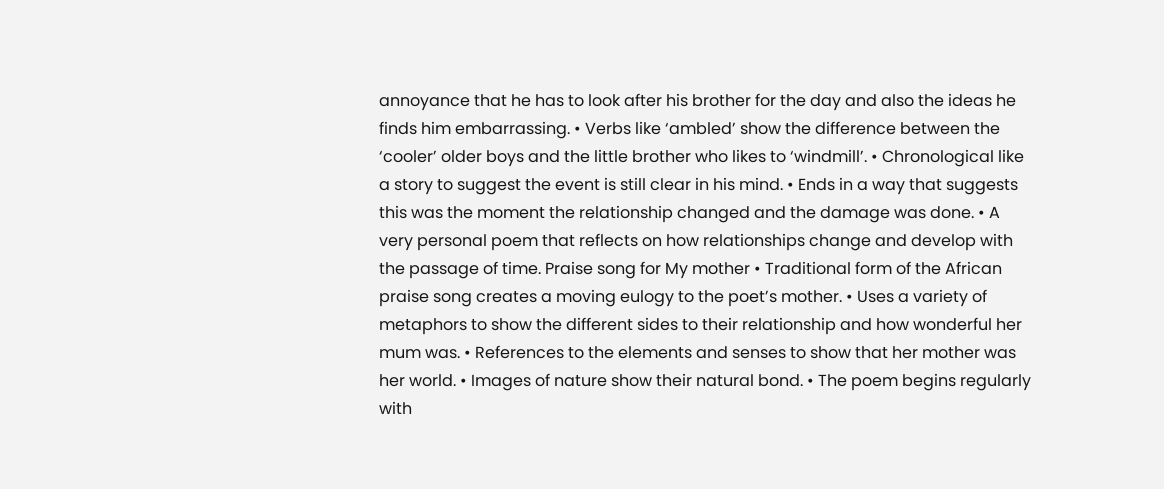annoyance that he has to look after his brother for the day and also the ideas he finds him embarrassing. • Verbs like ‘ambled’ show the difference between the ‘cooler’ older boys and the little brother who likes to ‘windmill’. • Chronological like a story to suggest the event is still clear in his mind. • Ends in a way that suggests this was the moment the relationship changed and the damage was done. • A very personal poem that reflects on how relationships change and develop with the passage of time. Praise song for My mother • Traditional form of the African praise song creates a moving eulogy to the poet’s mother. • Uses a variety of metaphors to show the different sides to their relationship and how wonderful her mum was. • References to the elements and senses to show that her mother was her world. • Images of nature show their natural bond. • The poem begins regularly with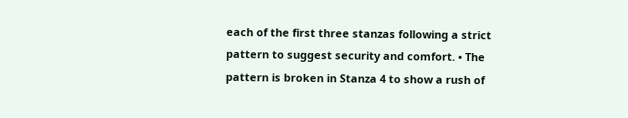each of the first three stanzas following a strict pattern to suggest security and comfort. • The pattern is broken in Stanza 4 to show a rush of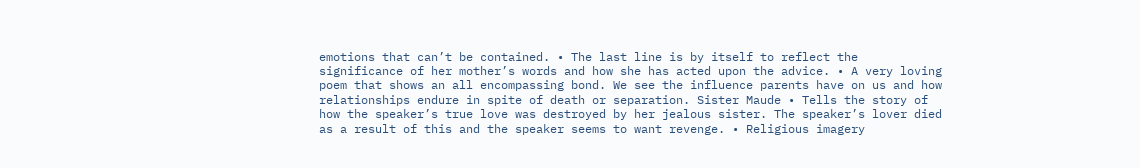emotions that can’t be contained. • The last line is by itself to reflect the significance of her mother’s words and how she has acted upon the advice. • A very loving poem that shows an all encompassing bond. We see the influence parents have on us and how relationships endure in spite of death or separation. Sister Maude • Tells the story of how the speaker’s true love was destroyed by her jealous sister. The speaker’s lover died as a result of this and the speaker seems to want revenge. • Religious imagery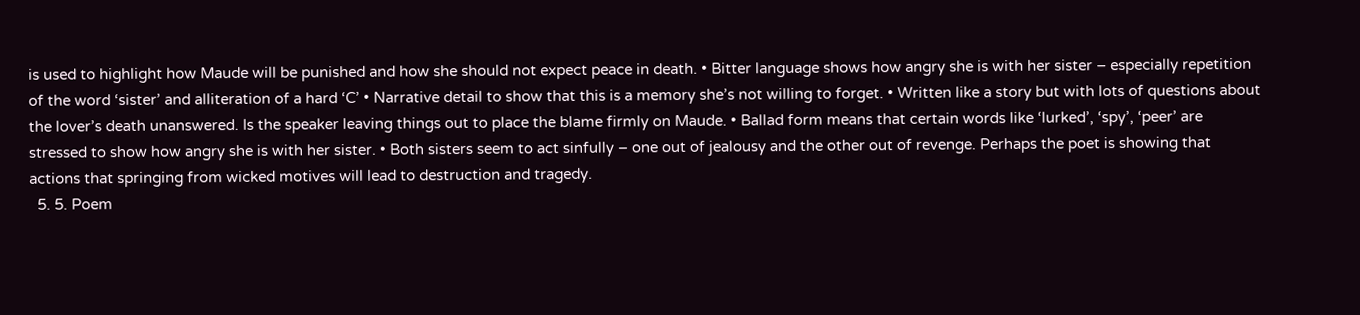is used to highlight how Maude will be punished and how she should not expect peace in death. • Bitter language shows how angry she is with her sister – especially repetition of the word ‘sister’ and alliteration of a hard ‘C’ • Narrative detail to show that this is a memory she’s not willing to forget. • Written like a story but with lots of questions about the lover’s death unanswered. Is the speaker leaving things out to place the blame firmly on Maude. • Ballad form means that certain words like ‘lurked’, ‘spy’, ‘peer’ are stressed to show how angry she is with her sister. • Both sisters seem to act sinfully – one out of jealousy and the other out of revenge. Perhaps the poet is showing that actions that springing from wicked motives will lead to destruction and tragedy.
  5. 5. Poem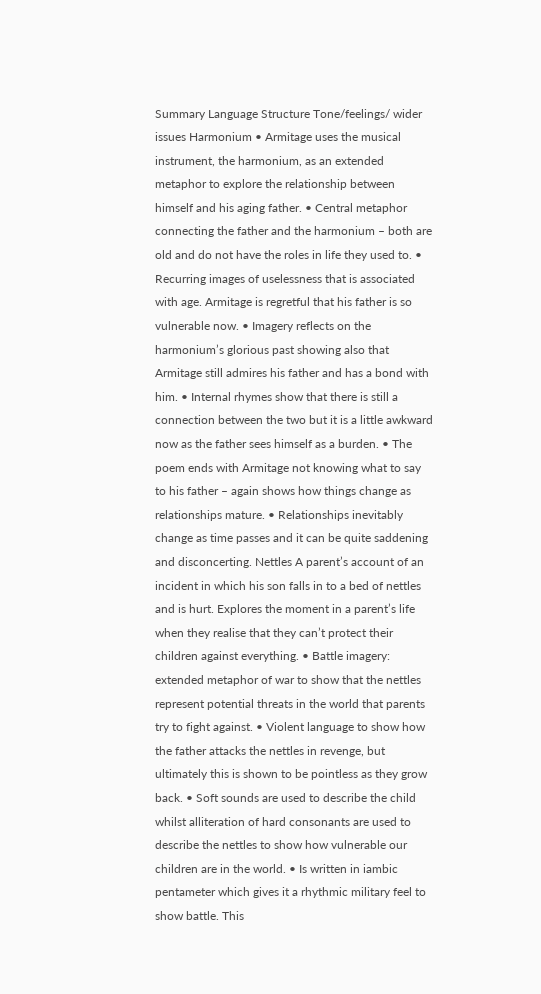Summary Language Structure Tone/feelings/ wider issues Harmonium • Armitage uses the musical instrument, the harmonium, as an extended metaphor to explore the relationship between himself and his aging father. • Central metaphor connecting the father and the harmonium – both are old and do not have the roles in life they used to. • Recurring images of uselessness that is associated with age. Armitage is regretful that his father is so vulnerable now. • Imagery reflects on the harmonium’s glorious past showing also that Armitage still admires his father and has a bond with him. • Internal rhymes show that there is still a connection between the two but it is a little awkward now as the father sees himself as a burden. • The poem ends with Armitage not knowing what to say to his father – again shows how things change as relationships mature. • Relationships inevitably change as time passes and it can be quite saddening and disconcerting. Nettles A parent’s account of an incident in which his son falls in to a bed of nettles and is hurt. Explores the moment in a parent’s life when they realise that they can’t protect their children against everything. • Battle imagery: extended metaphor of war to show that the nettles represent potential threats in the world that parents try to fight against. • Violent language to show how the father attacks the nettles in revenge, but ultimately this is shown to be pointless as they grow back. • Soft sounds are used to describe the child whilst alliteration of hard consonants are used to describe the nettles to show how vulnerable our children are in the world. • Is written in iambic pentameter which gives it a rhythmic military feel to show battle. This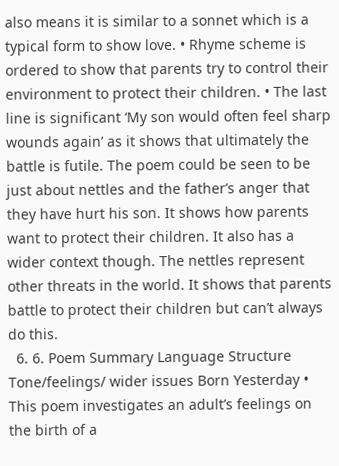also means it is similar to a sonnet which is a typical form to show love. • Rhyme scheme is ordered to show that parents try to control their environment to protect their children. • The last line is significant ‘My son would often feel sharp wounds again’ as it shows that ultimately the battle is futile. The poem could be seen to be just about nettles and the father’s anger that they have hurt his son. It shows how parents want to protect their children. It also has a wider context though. The nettles represent other threats in the world. It shows that parents battle to protect their children but can’t always do this.
  6. 6. Poem Summary Language Structure Tone/feelings/ wider issues Born Yesterday • This poem investigates an adult’s feelings on the birth of a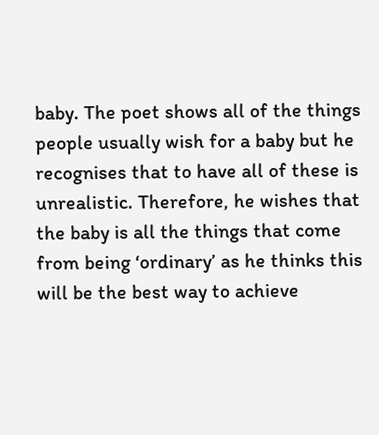baby. The poet shows all of the things people usually wish for a baby but he recognises that to have all of these is unrealistic. Therefore, he wishes that the baby is all the things that come from being ‘ordinary’ as he thinks this will be the best way to achieve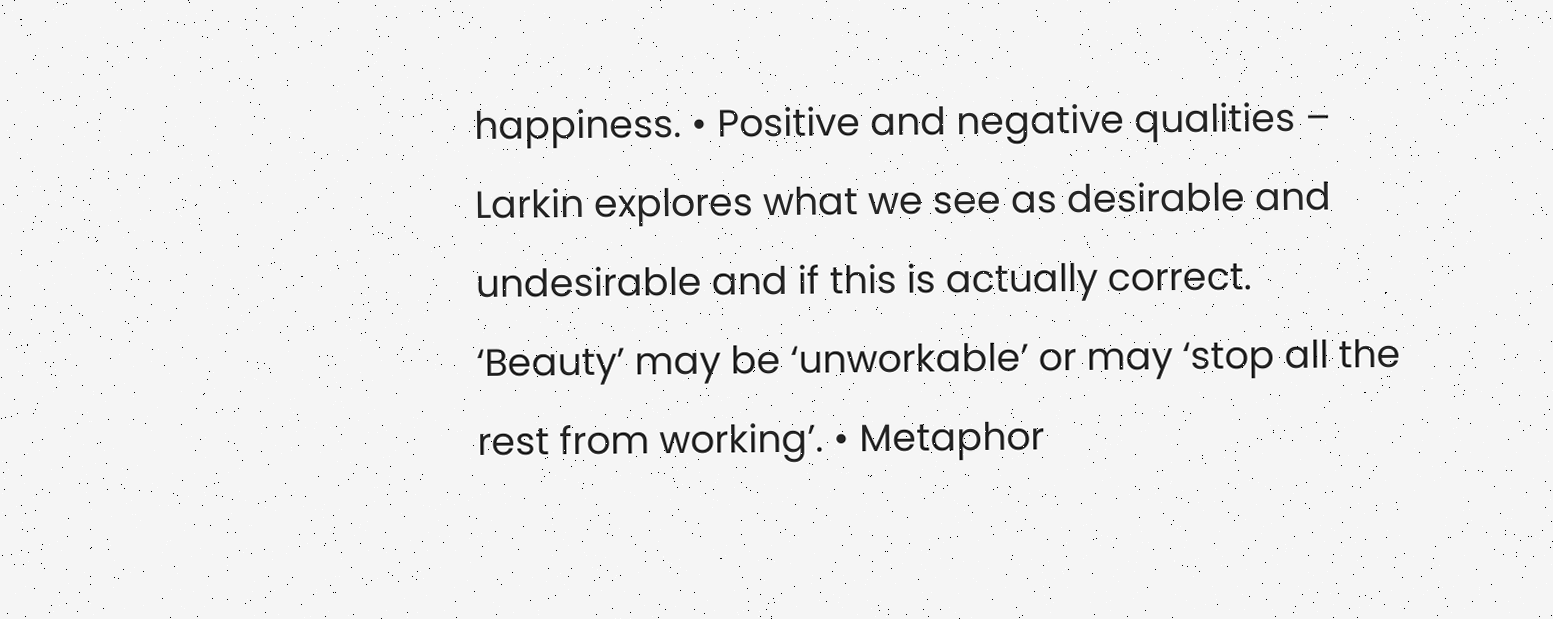happiness. • Positive and negative qualities – Larkin explores what we see as desirable and undesirable and if this is actually correct. ‘Beauty’ may be ‘unworkable’ or may ‘stop all the rest from working’. • Metaphor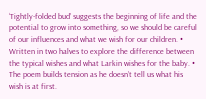‘Tightly-folded bud’ suggests the beginning of life and the potential to grow into something, so we should be careful of our influences and what we wish for our children. • Written in two halves to explore the difference between the typical wishes and what Larkin wishes for the baby. • The poem builds tension as he doesn’t tell us what his wish is at first.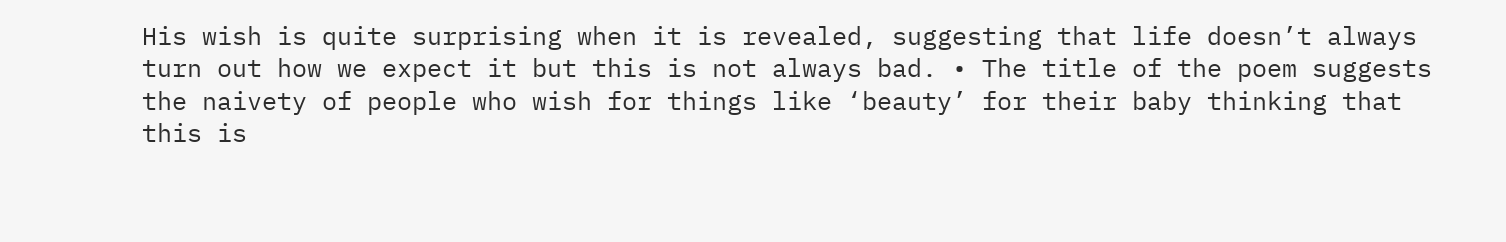His wish is quite surprising when it is revealed, suggesting that life doesn’t always turn out how we expect it but this is not always bad. • The title of the poem suggests the naivety of people who wish for things like ‘beauty’ for their baby thinking that this is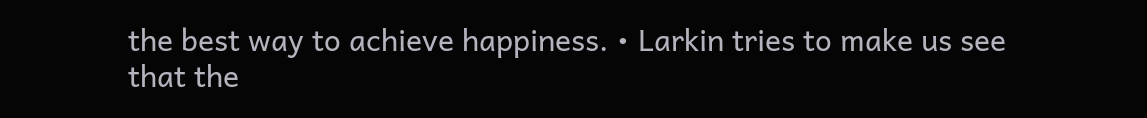the best way to achieve happiness. • Larkin tries to make us see that the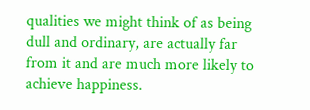qualities we might think of as being dull and ordinary, are actually far from it and are much more likely to achieve happiness.